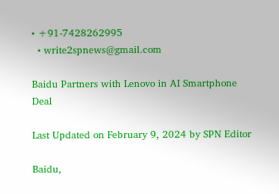• +91-7428262995
  • write2spnews@gmail.com

Baidu Partners with Lenovo in AI Smartphone Deal

Last Updated on February 9, 2024 by SPN Editor

Baidu,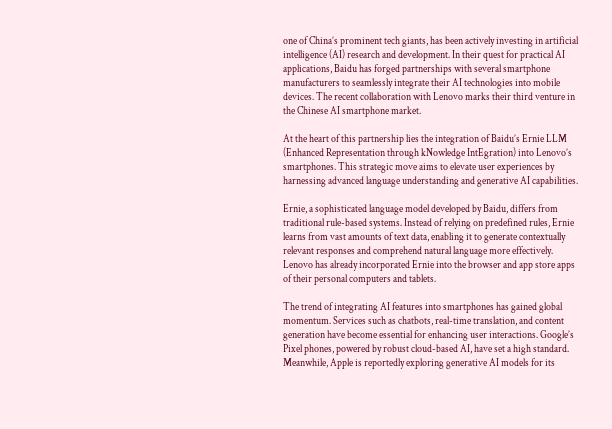one of China’s prominent tech giants, has been actively investing in artificial intelligence (AI) research and development. In their quest for practical AI applications, Baidu has forged partnerships with several smartphone manufacturers to seamlessly integrate their AI technologies into mobile devices. The recent collaboration with Lenovo marks their third venture in the Chinese AI smartphone market.

At the heart of this partnership lies the integration of Baidu’s Ernie LLM (Enhanced Representation through kNowledge IntEgration) into Lenovo’s smartphones. This strategic move aims to elevate user experiences by harnessing advanced language understanding and generative AI capabilities.

Ernie, a sophisticated language model developed by Baidu, differs from traditional rule-based systems. Instead of relying on predefined rules, Ernie learns from vast amounts of text data, enabling it to generate contextually relevant responses and comprehend natural language more effectively. Lenovo has already incorporated Ernie into the browser and app store apps of their personal computers and tablets.

The trend of integrating AI features into smartphones has gained global momentum. Services such as chatbots, real-time translation, and content generation have become essential for enhancing user interactions. Google’s Pixel phones, powered by robust cloud-based AI, have set a high standard. Meanwhile, Apple is reportedly exploring generative AI models for its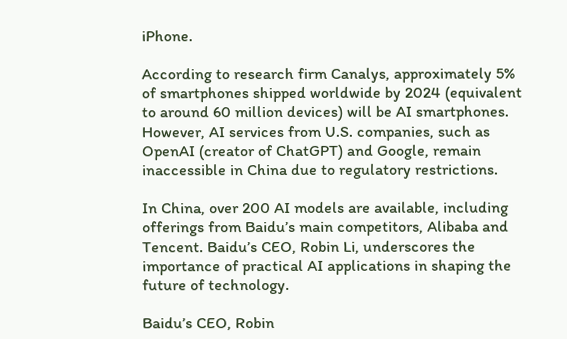iPhone.

According to research firm Canalys, approximately 5% of smartphones shipped worldwide by 2024 (equivalent to around 60 million devices) will be AI smartphones. However, AI services from U.S. companies, such as OpenAI (creator of ChatGPT) and Google, remain inaccessible in China due to regulatory restrictions.

In China, over 200 AI models are available, including offerings from Baidu’s main competitors, Alibaba and Tencent. Baidu’s CEO, Robin Li, underscores the importance of practical AI applications in shaping the future of technology.

Baidu’s CEO, Robin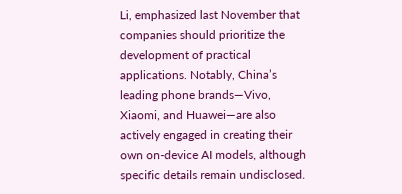Li, emphasized last November that companies should prioritize the development of practical applications. Notably, China’s leading phone brands—Vivo, Xiaomi, and Huawei—are also actively engaged in creating their own on-device AI models, although specific details remain undisclosed.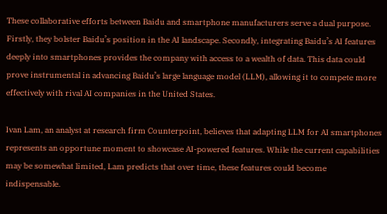These collaborative efforts between Baidu and smartphone manufacturers serve a dual purpose. Firstly, they bolster Baidu’s position in the AI landscape. Secondly, integrating Baidu’s AI features deeply into smartphones provides the company with access to a wealth of data. This data could prove instrumental in advancing Baidu’s large language model (LLM), allowing it to compete more effectively with rival AI companies in the United States.

Ivan Lam, an analyst at research firm Counterpoint, believes that adapting LLM for AI smartphones represents an opportune moment to showcase AI-powered features. While the current capabilities may be somewhat limited, Lam predicts that over time, these features could become indispensable.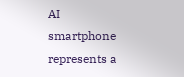AI smartphone represents a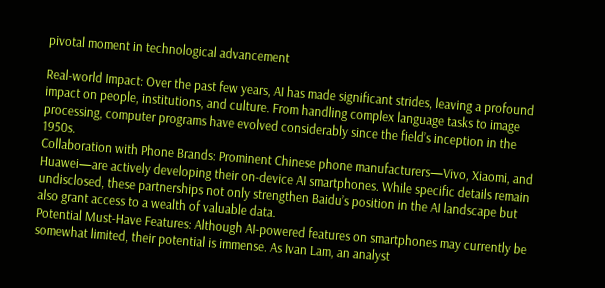pivotal moment in technological advancement

Real-world Impact: Over the past few years, AI has made significant strides, leaving a profound impact on people, institutions, and culture. From handling complex language tasks to image processing, computer programs have evolved considerably since the field’s inception in the 1950s.
Collaboration with Phone Brands: Prominent Chinese phone manufacturers—Vivo, Xiaomi, and Huawei—are actively developing their on-device AI smartphones. While specific details remain undisclosed, these partnerships not only strengthen Baidu’s position in the AI landscape but also grant access to a wealth of valuable data.
Potential Must-Have Features: Although AI-powered features on smartphones may currently be somewhat limited, their potential is immense. As Ivan Lam, an analyst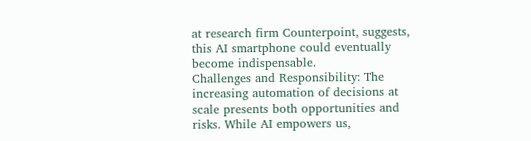at research firm Counterpoint, suggests, this AI smartphone could eventually become indispensable.
Challenges and Responsibility: The increasing automation of decisions at scale presents both opportunities and risks. While AI empowers us,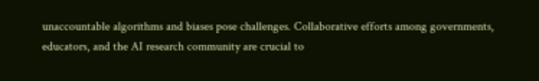unaccountable algorithms and biases pose challenges. Collaborative efforts among governments, educators, and the AI research community are crucial to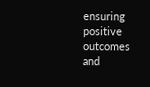ensuring positive outcomes and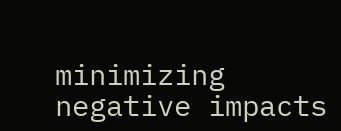minimizing negative impacts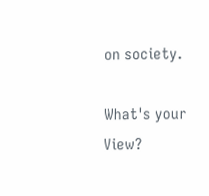on society.

What's your View?